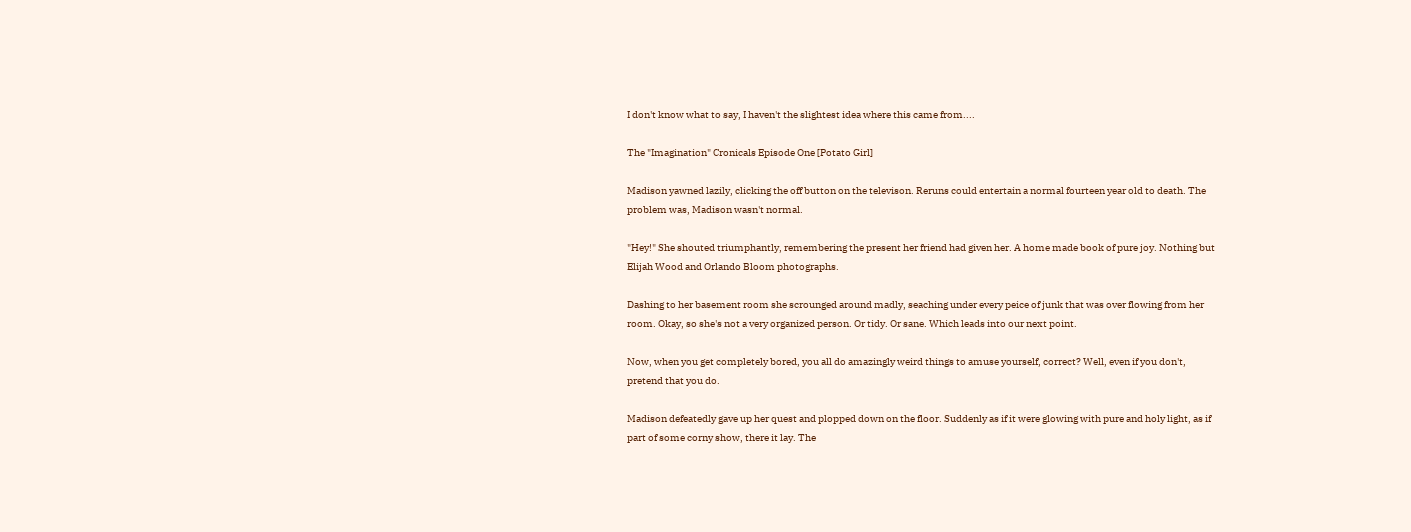I don't know what to say, I haven't the slightest idea where this came from....

The "Imagination" Cronicals Episode One [Potato Girl]

Madison yawned lazily, clicking the off button on the televison. Reruns could entertain a normal fourteen year old to death. The problem was, Madison wasn't normal.

"Hey!" She shouted triumphantly, remembering the present her friend had given her. A home made book of pure joy. Nothing but Elijah Wood and Orlando Bloom photographs.

Dashing to her basement room she scrounged around madly, seaching under every peice of junk that was over flowing from her room. Okay, so she's not a very organized person. Or tidy. Or sane. Which leads into our next point.

Now, when you get completely bored, you all do amazingly weird things to amuse yourself, correct? Well, even if you don't, pretend that you do.

Madison defeatedly gave up her quest and plopped down on the floor. Suddenly as if it were glowing with pure and holy light, as if part of some corny show, there it lay. The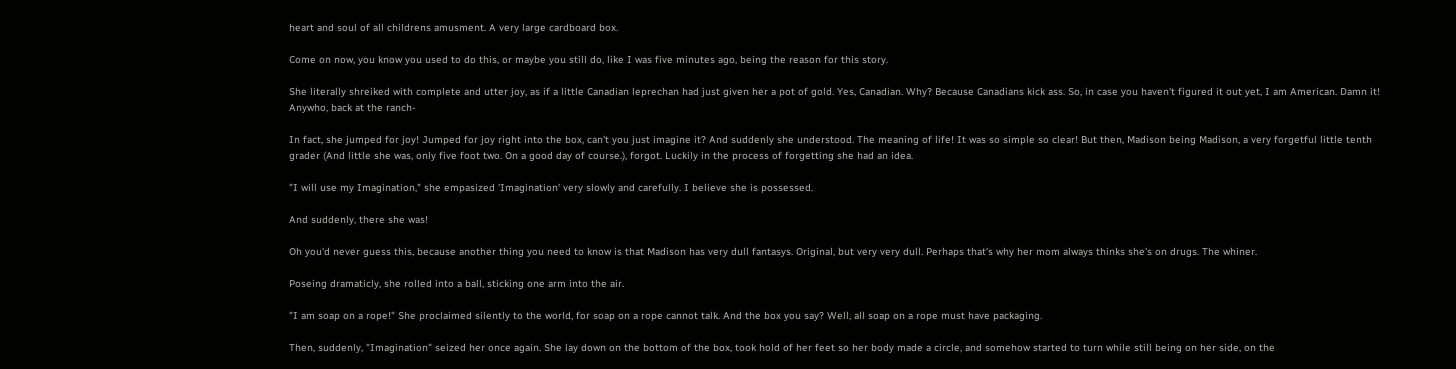heart and soul of all childrens amusment. A very large cardboard box.

Come on now, you know you used to do this, or maybe you still do, like I was five minutes ago, being the reason for this story.

She literally shreiked with complete and utter joy, as if a little Canadian leprechan had just given her a pot of gold. Yes, Canadian. Why? Because Canadians kick ass. So, in case you haven't figured it out yet, I am American. Damn it! Anywho, back at the ranch-

In fact, she jumped for joy! Jumped for joy right into the box, can't you just imagine it? And suddenly she understood. The meaning of life! It was so simple so clear! But then, Madison being Madison, a very forgetful little tenth grader (And little she was, only five foot two. On a good day of course.), forgot. Luckily in the process of forgetting she had an idea.

"I will use my Imagination," she empasized 'Imagination' very slowly and carefully. I believe she is possessed.

And suddenly, there she was!

Oh you'd never guess this, because another thing you need to know is that Madison has very dull fantasys. Original, but very very dull. Perhaps that's why her mom always thinks she's on drugs. The whiner.

Poseing dramaticly, she rolled into a ball, sticking one arm into the air.

"I am soap on a rope!" She proclaimed silently to the world, for soap on a rope cannot talk. And the box you say? Well, all soap on a rope must have packaging.

Then, suddenly, "Imagination" seized her once again. She lay down on the bottom of the box, took hold of her feet so her body made a circle, and somehow started to turn while still being on her side, on the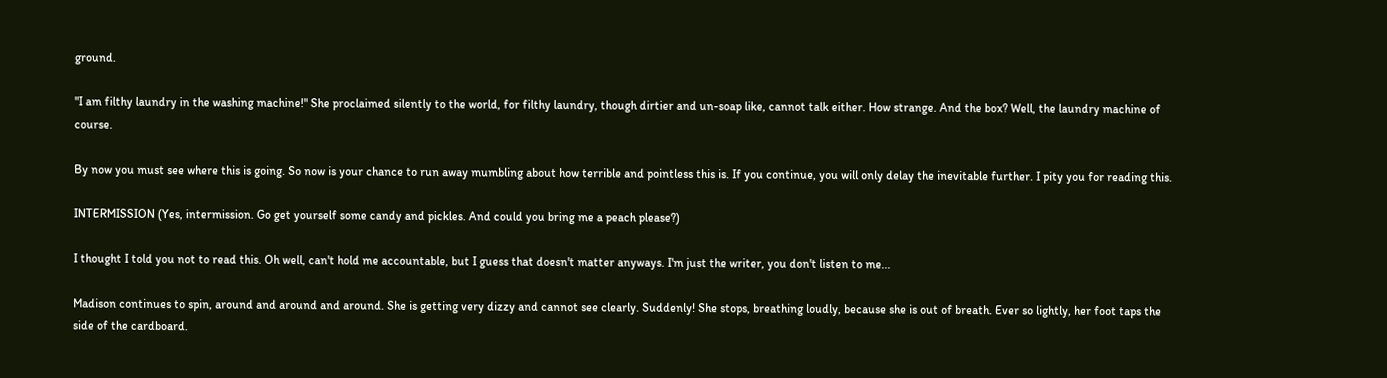ground.

"I am filthy laundry in the washing machine!" She proclaimed silently to the world, for filthy laundry, though dirtier and un-soap like, cannot talk either. How strange. And the box? Well, the laundry machine of course.

By now you must see where this is going. So now is your chance to run away mumbling about how terrible and pointless this is. If you continue, you will only delay the inevitable further. I pity you for reading this.

INTERMISSION (Yes, intermission. Go get yourself some candy and pickles. And could you bring me a peach please?)

I thought I told you not to read this. Oh well, can't hold me accountable, but I guess that doesn't matter anyways. I'm just the writer, you don't listen to me...

Madison continues to spin, around and around and around. She is getting very dizzy and cannot see clearly. Suddenly! She stops, breathing loudly, because she is out of breath. Ever so lightly, her foot taps the side of the cardboard.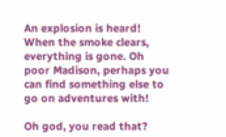An explosion is heard! When the smoke clears, everything is gone. Oh poor Madison, perhaps you can find something else to go on adventures with!

Oh god, you read that?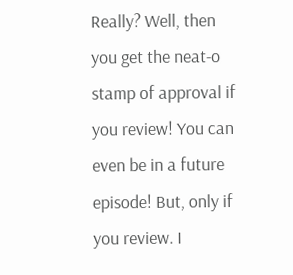Really? Well, then you get the neat-o stamp of approval if you review! You can even be in a future episode! But, only if you review. I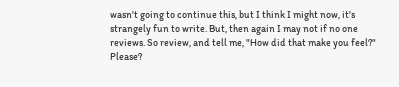wasn't going to continue this, but I think I might now, it's strangely fun to write. But, then again I may not if no one reviews. So review, and tell me, "How did that make you feel?" Please?